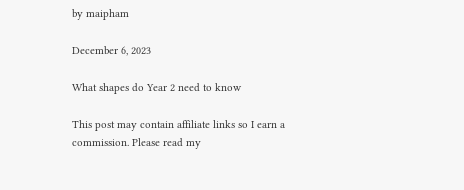by maipham

December 6, 2023

What shapes do Year 2 need to know

This post may contain affiliate links so I earn a commission. Please read my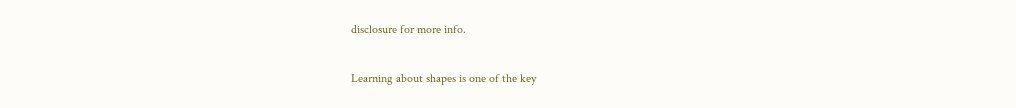disclosure for more info.

Learning about shapes is one of the key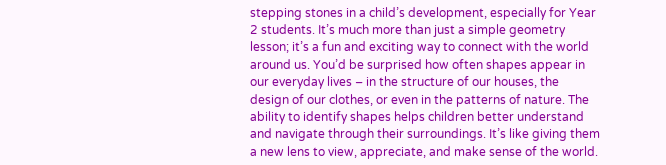stepping stones in a child’s development, especially for Year 2 students. It’s much more than just a simple geometry lesson; it’s a fun and exciting way to connect with the world around us. You’d be surprised how often shapes appear in our everyday lives – in the structure of our houses, the design of our clothes, or even in the patterns of nature. The ability to identify shapes helps children better understand and navigate through their surroundings. It’s like giving them a new lens to view, appreciate, and make sense of the world.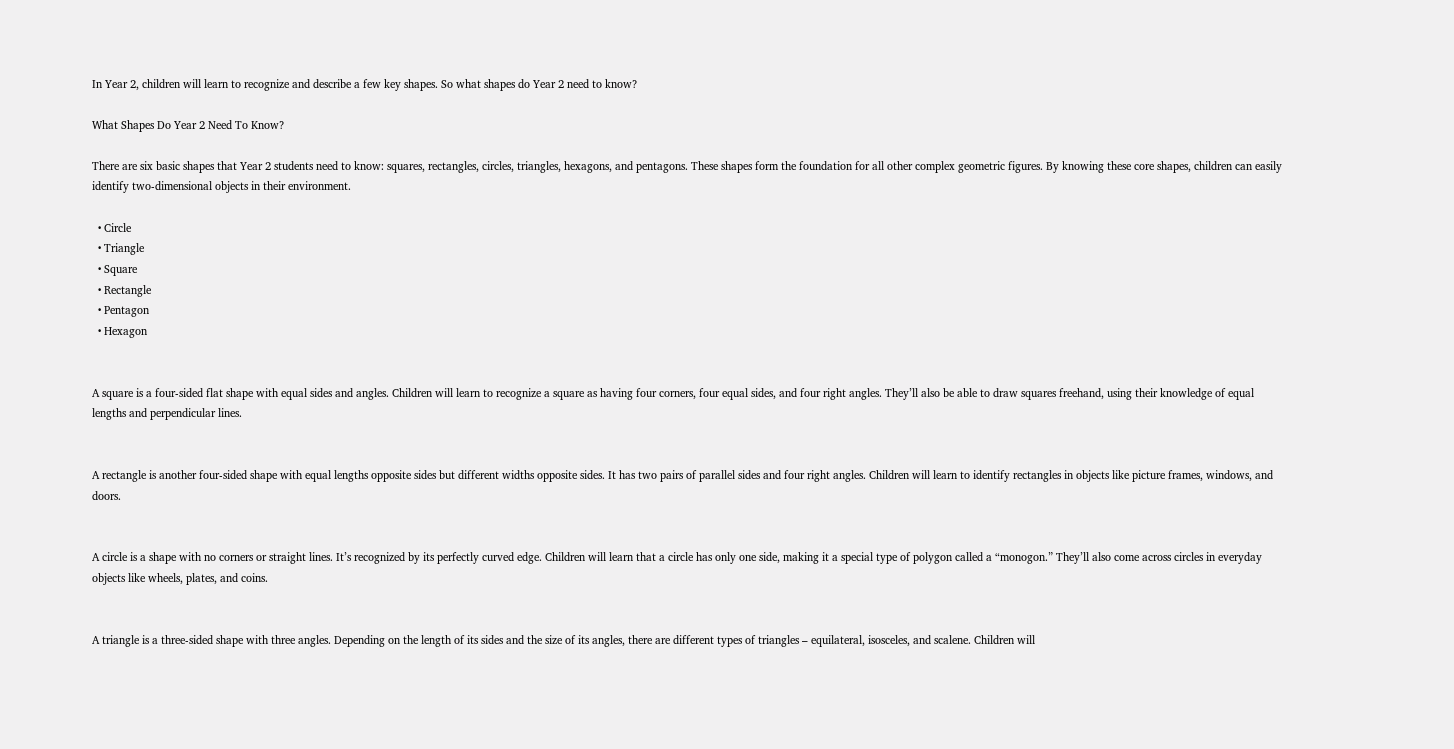In Year 2, children will learn to recognize and describe a few key shapes. So what shapes do Year 2 need to know?

What Shapes Do Year 2 Need To Know?

There are six basic shapes that Year 2 students need to know: squares, rectangles, circles, triangles, hexagons, and pentagons. These shapes form the foundation for all other complex geometric figures. By knowing these core shapes, children can easily identify two-dimensional objects in their environment.

  • Circle
  • Triangle
  • Square
  • Rectangle
  • Pentagon
  • Hexagon


A square is a four-sided flat shape with equal sides and angles. Children will learn to recognize a square as having four corners, four equal sides, and four right angles. They’ll also be able to draw squares freehand, using their knowledge of equal lengths and perpendicular lines.


A rectangle is another four-sided shape with equal lengths opposite sides but different widths opposite sides. It has two pairs of parallel sides and four right angles. Children will learn to identify rectangles in objects like picture frames, windows, and doors.


A circle is a shape with no corners or straight lines. It’s recognized by its perfectly curved edge. Children will learn that a circle has only one side, making it a special type of polygon called a “monogon.” They’ll also come across circles in everyday objects like wheels, plates, and coins.


A triangle is a three-sided shape with three angles. Depending on the length of its sides and the size of its angles, there are different types of triangles – equilateral, isosceles, and scalene. Children will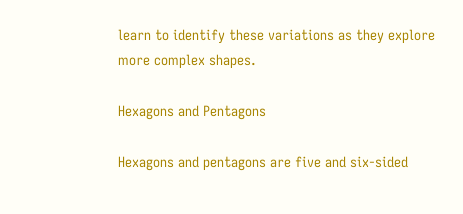learn to identify these variations as they explore more complex shapes.

Hexagons and Pentagons

Hexagons and pentagons are five and six-sided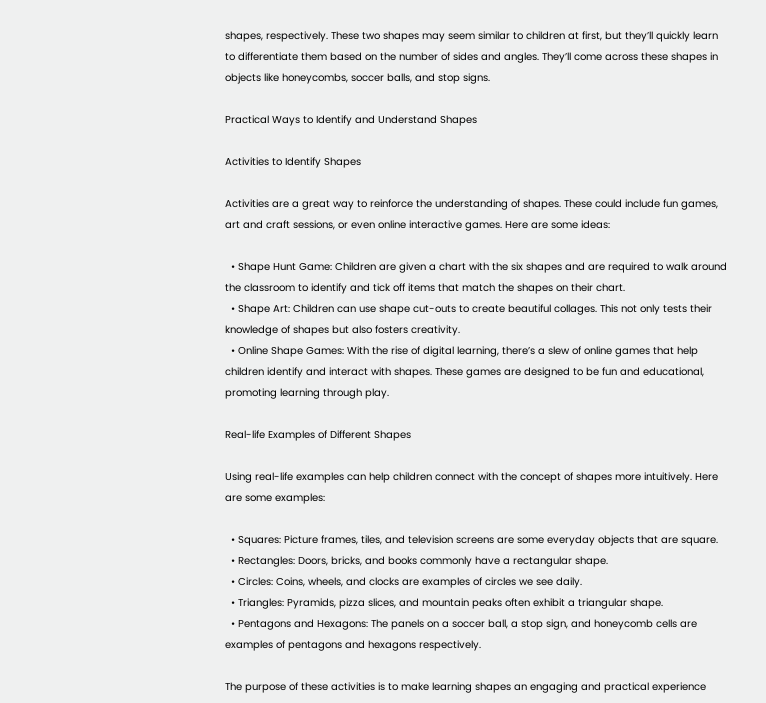shapes, respectively. These two shapes may seem similar to children at first, but they’ll quickly learn to differentiate them based on the number of sides and angles. They’ll come across these shapes in objects like honeycombs, soccer balls, and stop signs.

Practical Ways to Identify and Understand Shapes

Activities to Identify Shapes

Activities are a great way to reinforce the understanding of shapes. These could include fun games, art and craft sessions, or even online interactive games. Here are some ideas:

  • Shape Hunt Game: Children are given a chart with the six shapes and are required to walk around the classroom to identify and tick off items that match the shapes on their chart.
  • Shape Art: Children can use shape cut-outs to create beautiful collages. This not only tests their knowledge of shapes but also fosters creativity.
  • Online Shape Games: With the rise of digital learning, there’s a slew of online games that help children identify and interact with shapes. These games are designed to be fun and educational, promoting learning through play.

Real-life Examples of Different Shapes

Using real-life examples can help children connect with the concept of shapes more intuitively. Here are some examples:

  • Squares: Picture frames, tiles, and television screens are some everyday objects that are square.
  • Rectangles: Doors, bricks, and books commonly have a rectangular shape.
  • Circles: Coins, wheels, and clocks are examples of circles we see daily.
  • Triangles: Pyramids, pizza slices, and mountain peaks often exhibit a triangular shape.
  • Pentagons and Hexagons: The panels on a soccer ball, a stop sign, and honeycomb cells are examples of pentagons and hexagons respectively.

The purpose of these activities is to make learning shapes an engaging and practical experience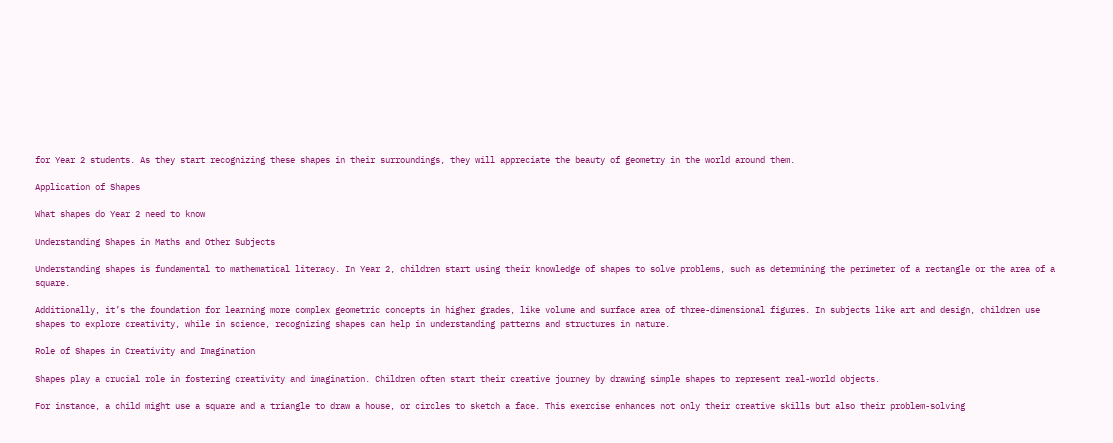for Year 2 students. As they start recognizing these shapes in their surroundings, they will appreciate the beauty of geometry in the world around them.

Application of Shapes

What shapes do Year 2 need to know

Understanding Shapes in Maths and Other Subjects

Understanding shapes is fundamental to mathematical literacy. In Year 2, children start using their knowledge of shapes to solve problems, such as determining the perimeter of a rectangle or the area of a square.

Additionally, it’s the foundation for learning more complex geometric concepts in higher grades, like volume and surface area of three-dimensional figures. In subjects like art and design, children use shapes to explore creativity, while in science, recognizing shapes can help in understanding patterns and structures in nature.

Role of Shapes in Creativity and Imagination

Shapes play a crucial role in fostering creativity and imagination. Children often start their creative journey by drawing simple shapes to represent real-world objects.

For instance, a child might use a square and a triangle to draw a house, or circles to sketch a face. This exercise enhances not only their creative skills but also their problem-solving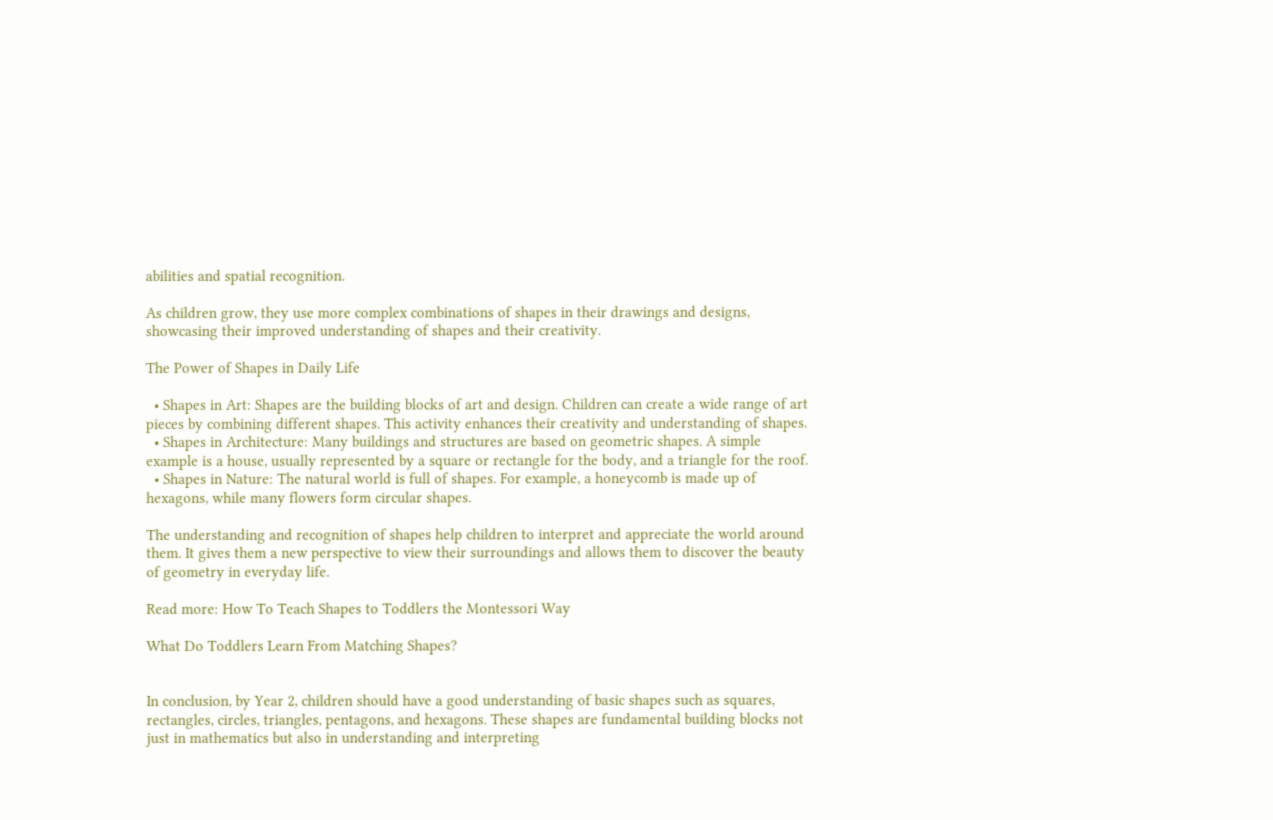abilities and spatial recognition.

As children grow, they use more complex combinations of shapes in their drawings and designs, showcasing their improved understanding of shapes and their creativity.

The Power of Shapes in Daily Life

  • Shapes in Art: Shapes are the building blocks of art and design. Children can create a wide range of art pieces by combining different shapes. This activity enhances their creativity and understanding of shapes.
  • Shapes in Architecture: Many buildings and structures are based on geometric shapes. A simple example is a house, usually represented by a square or rectangle for the body, and a triangle for the roof.
  • Shapes in Nature: The natural world is full of shapes. For example, a honeycomb is made up of hexagons, while many flowers form circular shapes.

The understanding and recognition of shapes help children to interpret and appreciate the world around them. It gives them a new perspective to view their surroundings and allows them to discover the beauty of geometry in everyday life.

Read more: How To Teach Shapes to Toddlers the Montessori Way

What Do Toddlers Learn From Matching Shapes?


In conclusion, by Year 2, children should have a good understanding of basic shapes such as squares, rectangles, circles, triangles, pentagons, and hexagons. These shapes are fundamental building blocks not just in mathematics but also in understanding and interpreting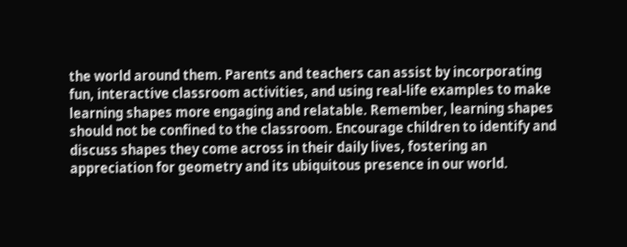the world around them. Parents and teachers can assist by incorporating fun, interactive classroom activities, and using real-life examples to make learning shapes more engaging and relatable. Remember, learning shapes should not be confined to the classroom. Encourage children to identify and discuss shapes they come across in their daily lives, fostering an appreciation for geometry and its ubiquitous presence in our world.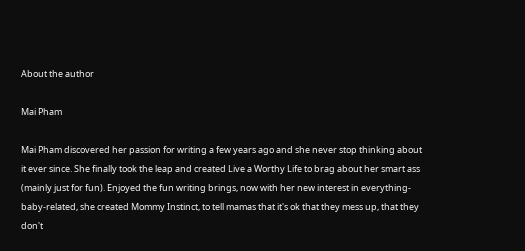About the author

Mai Pham

Mai Pham discovered her passion for writing a few years ago and she never stop thinking about it ever since. She finally took the leap and created Live a Worthy Life to brag about her smart ass (mainly just for fun). Enjoyed the fun writing brings, now with her new interest in everything-baby-related, she created Mommy Instinct, to tell mamas that it's ok that they mess up, that they don't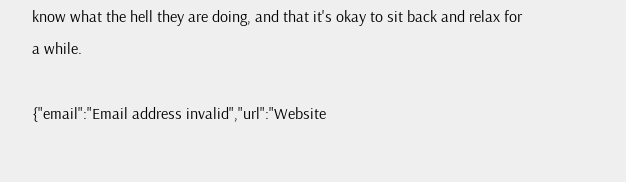know what the hell they are doing, and that it's okay to sit back and relax for a while.

{"email":"Email address invalid","url":"Website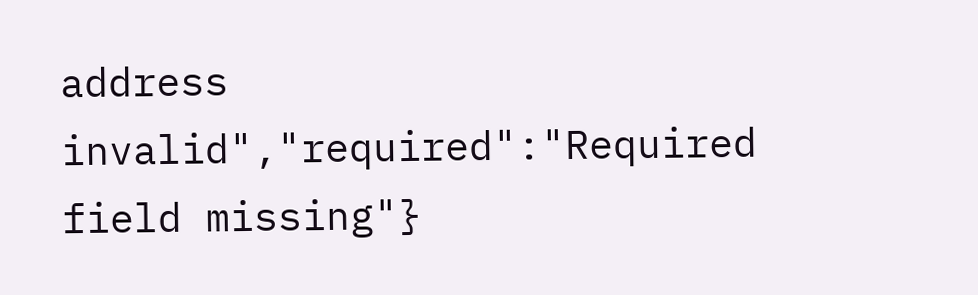address invalid","required":"Required field missing"}